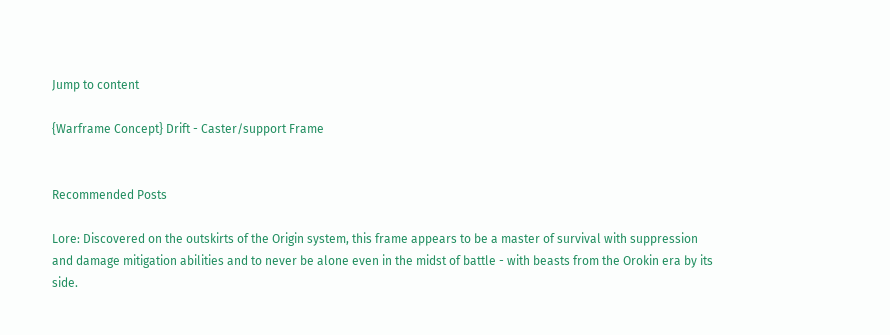Jump to content

{Warframe Concept} Drift - Caster/support Frame


Recommended Posts

Lore: Discovered on the outskirts of the Origin system, this frame appears to be a master of survival with suppression and damage mitigation abilities and to never be alone even in the midst of battle - with beasts from the Orokin era by its side.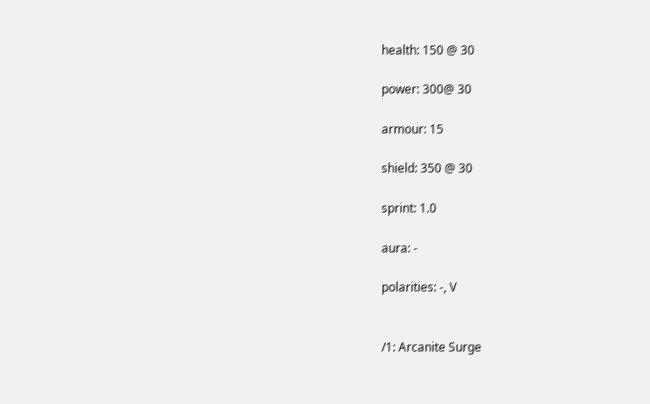health: 150 @ 30

power: 300@ 30

armour: 15

shield: 350 @ 30

sprint: 1.0

aura: -

polarities: -, V


/1: Arcanite Surge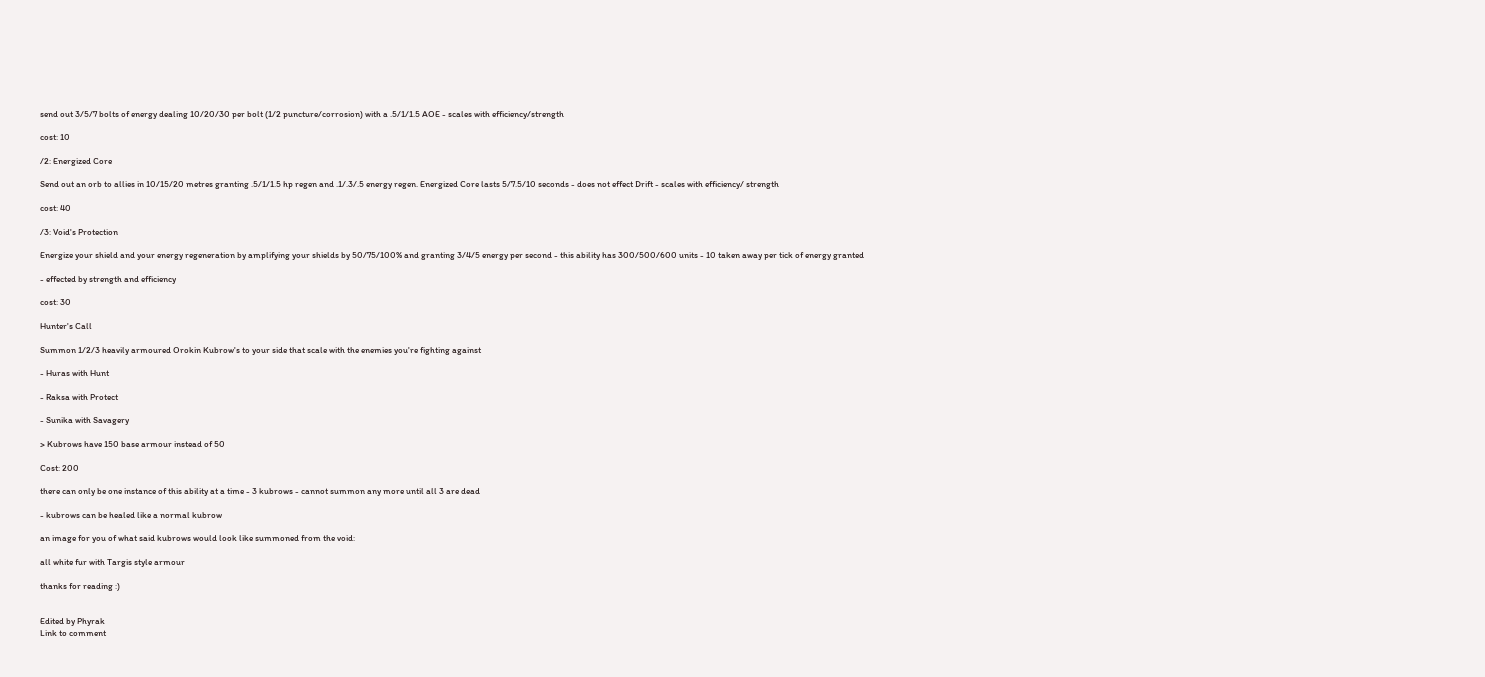send out 3/5/7 bolts of energy dealing 10/20/30 per bolt (1/2 puncture/corrosion) with a .5/1/1.5 AOE - scales with efficiency/strength

cost: 10

/2: Energized Core

Send out an orb to allies in 10/15/20 metres granting .5/1/1.5 hp regen and .1/.3/.5 energy regen. Energized Core lasts 5/7.5/10 seconds - does not effect Drift - scales with efficiency/ strength

cost: 40

/3: Void's Protection

Energize your shield and your energy regeneration by amplifying your shields by 50/75/100% and granting 3/4/5 energy per second - this ability has 300/500/600 units - 10 taken away per tick of energy granted

- effected by strength and efficiency

cost: 30

Hunter's Call

Summon 1/2/3 heavily armoured Orokin Kubrow's to your side that scale with the enemies you're fighting against

- Huras with Hunt

- Raksa with Protect

- Sunika with Savagery

> Kubrows have 150 base armour instead of 50

Cost: 200

there can only be one instance of this ability at a time - 3 kubrows - cannot summon any more until all 3 are dead

- kubrows can be healed like a normal kubrow

an image for you of what said kubrows would look like summoned from the void:

all white fur with Targis style armour

thanks for reading :)


Edited by Phyrak
Link to comment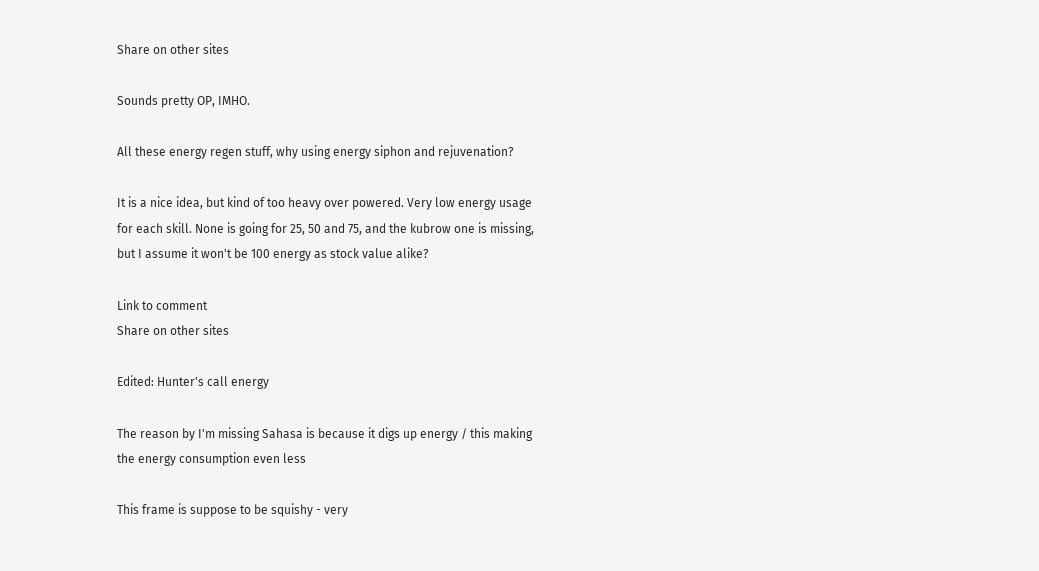Share on other sites

Sounds pretty OP, IMHO.

All these energy regen stuff, why using energy siphon and rejuvenation?

It is a nice idea, but kind of too heavy over powered. Very low energy usage for each skill. None is going for 25, 50 and 75, and the kubrow one is missing, but I assume it won't be 100 energy as stock value alike?

Link to comment
Share on other sites

Edited: Hunter's call energy

The reason by I'm missing Sahasa is because it digs up energy / this making the energy consumption even less

This frame is suppose to be squishy - very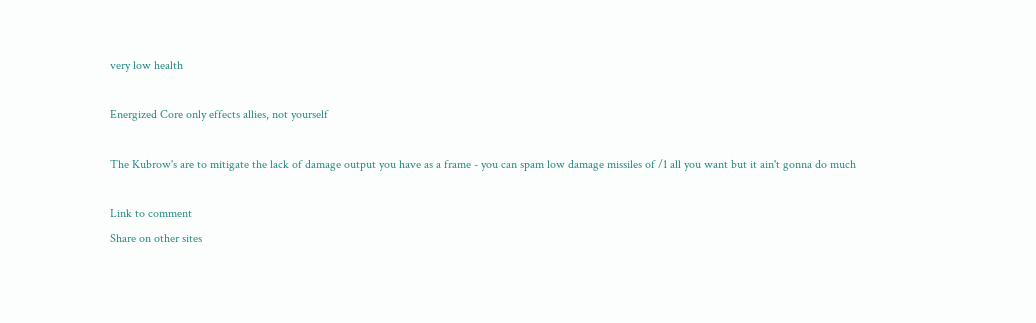very low health

Energized Core only effects allies, not yourself

The Kubrow's are to mitigate the lack of damage output you have as a frame - you can spam low damage missiles of /1 all you want but it ain't gonna do much

Link to comment
Share on other sites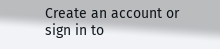Create an account or sign in to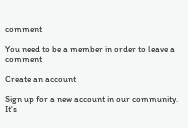comment

You need to be a member in order to leave a comment

Create an account

Sign up for a new account in our community. It's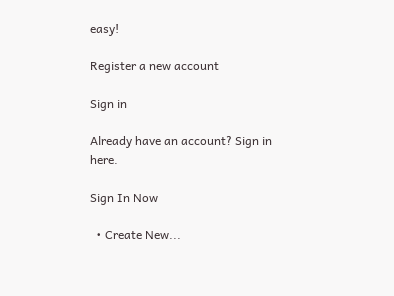easy!

Register a new account

Sign in

Already have an account? Sign in here.

Sign In Now

  • Create New...